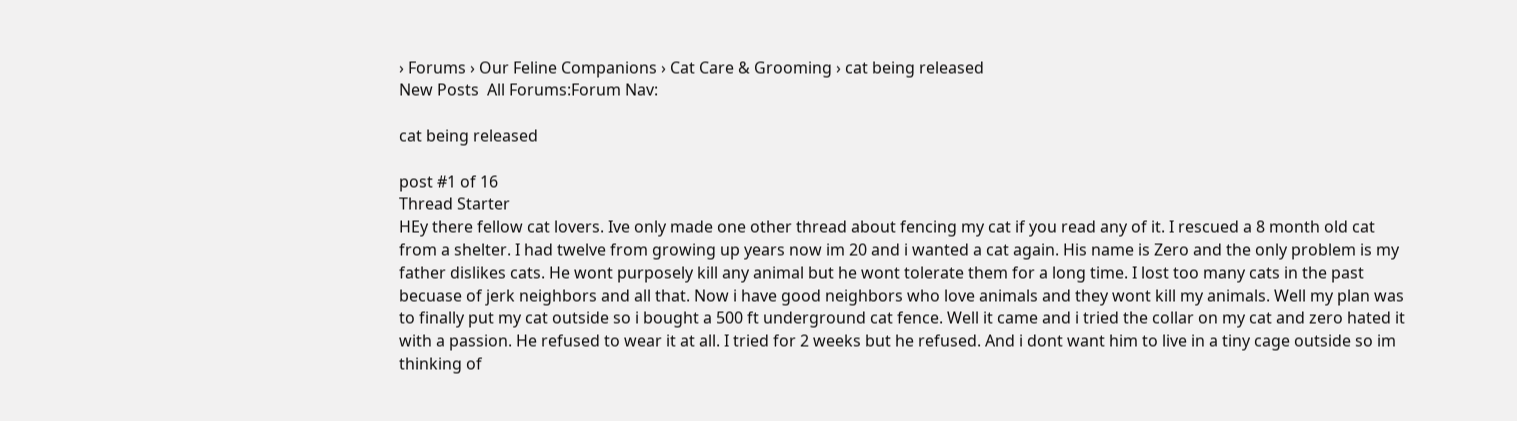› Forums › Our Feline Companions › Cat Care & Grooming › cat being released
New Posts  All Forums:Forum Nav:

cat being released

post #1 of 16
Thread Starter
HEy there fellow cat lovers. Ive only made one other thread about fencing my cat if you read any of it. I rescued a 8 month old cat from a shelter. I had twelve from growing up years now im 20 and i wanted a cat again. His name is Zero and the only problem is my father dislikes cats. He wont purposely kill any animal but he wont tolerate them for a long time. I lost too many cats in the past becuase of jerk neighbors and all that. Now i have good neighbors who love animals and they wont kill my animals. Well my plan was to finally put my cat outside so i bought a 500 ft underground cat fence. Well it came and i tried the collar on my cat and zero hated it with a passion. He refused to wear it at all. I tried for 2 weeks but he refused. And i dont want him to live in a tiny cage outside so im thinking of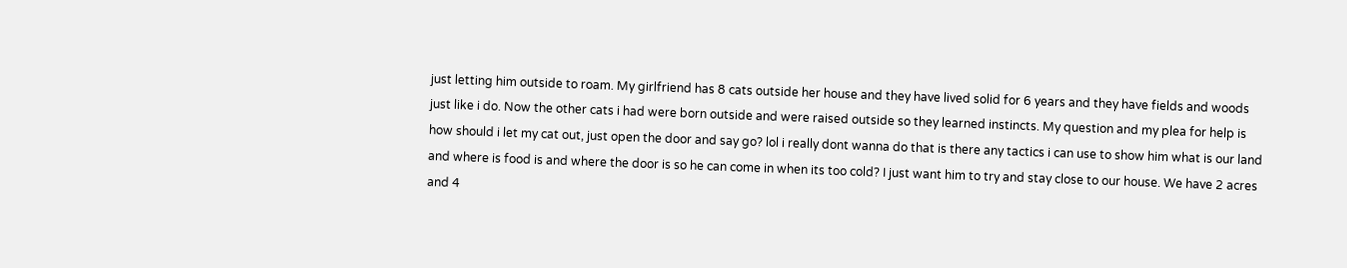just letting him outside to roam. My girlfriend has 8 cats outside her house and they have lived solid for 6 years and they have fields and woods just like i do. Now the other cats i had were born outside and were raised outside so they learned instincts. My question and my plea for help is how should i let my cat out, just open the door and say go? lol i really dont wanna do that is there any tactics i can use to show him what is our land and where is food is and where the door is so he can come in when its too cold? I just want him to try and stay close to our house. We have 2 acres and 4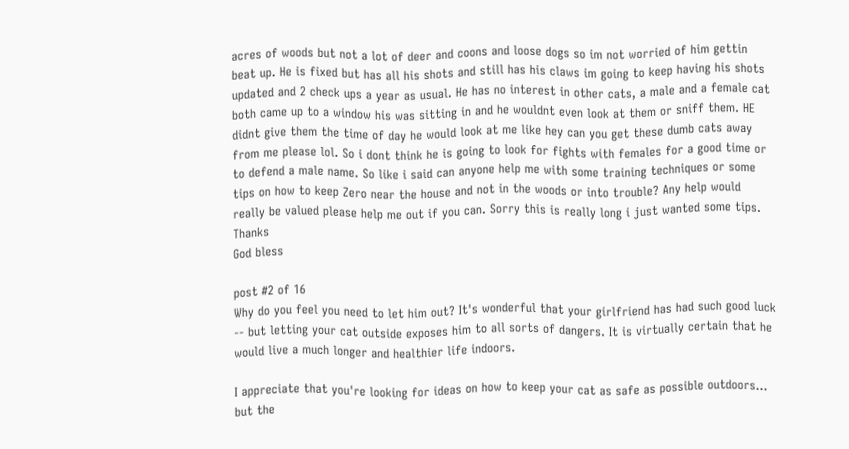acres of woods but not a lot of deer and coons and loose dogs so im not worried of him gettin beat up. He is fixed but has all his shots and still has his claws im going to keep having his shots updated and 2 check ups a year as usual. He has no interest in other cats, a male and a female cat both came up to a window his was sitting in and he wouldnt even look at them or sniff them. HE didnt give them the time of day he would look at me like hey can you get these dumb cats away from me please lol. So i dont think he is going to look for fights with females for a good time or to defend a male name. So like i said can anyone help me with some training techniques or some tips on how to keep Zero near the house and not in the woods or into trouble? Any help would really be valued please help me out if you can. Sorry this is really long i just wanted some tips. Thanks
God bless

post #2 of 16
Why do you feel you need to let him out? It's wonderful that your girlfriend has had such good luck -- but letting your cat outside exposes him to all sorts of dangers. It is virtually certain that he would live a much longer and healthier life indoors.

I appreciate that you're looking for ideas on how to keep your cat as safe as possible outdoors... but the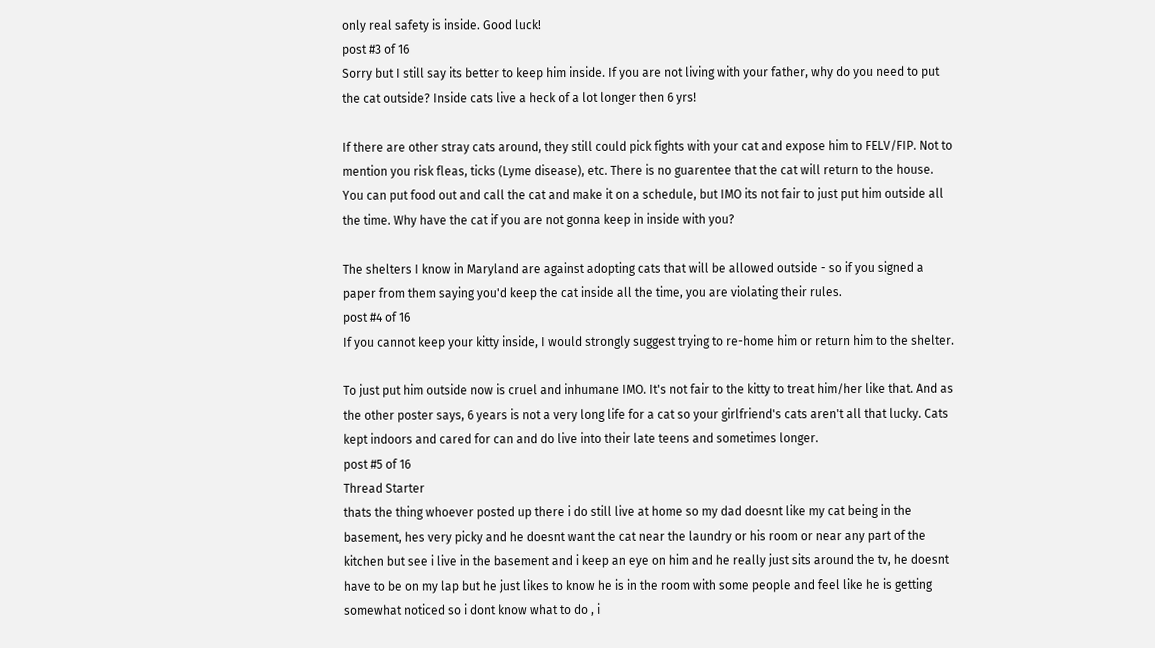only real safety is inside. Good luck!
post #3 of 16
Sorry but I still say its better to keep him inside. If you are not living with your father, why do you need to put the cat outside? Inside cats live a heck of a lot longer then 6 yrs!

If there are other stray cats around, they still could pick fights with your cat and expose him to FELV/FIP. Not to mention you risk fleas, ticks (Lyme disease), etc. There is no guarentee that the cat will return to the house. You can put food out and call the cat and make it on a schedule, but IMO its not fair to just put him outside all the time. Why have the cat if you are not gonna keep in inside with you?

The shelters I know in Maryland are against adopting cats that will be allowed outside - so if you signed a paper from them saying you'd keep the cat inside all the time, you are violating their rules.
post #4 of 16
If you cannot keep your kitty inside, I would strongly suggest trying to re-home him or return him to the shelter.

To just put him outside now is cruel and inhumane IMO. It's not fair to the kitty to treat him/her like that. And as the other poster says, 6 years is not a very long life for a cat so your girlfriend's cats aren't all that lucky. Cats kept indoors and cared for can and do live into their late teens and sometimes longer.
post #5 of 16
Thread Starter
thats the thing whoever posted up there i do still live at home so my dad doesnt like my cat being in the basement, hes very picky and he doesnt want the cat near the laundry or his room or near any part of the kitchen but see i live in the basement and i keep an eye on him and he really just sits around the tv, he doesnt have to be on my lap but he just likes to know he is in the room with some people and feel like he is getting somewhat noticed so i dont know what to do , i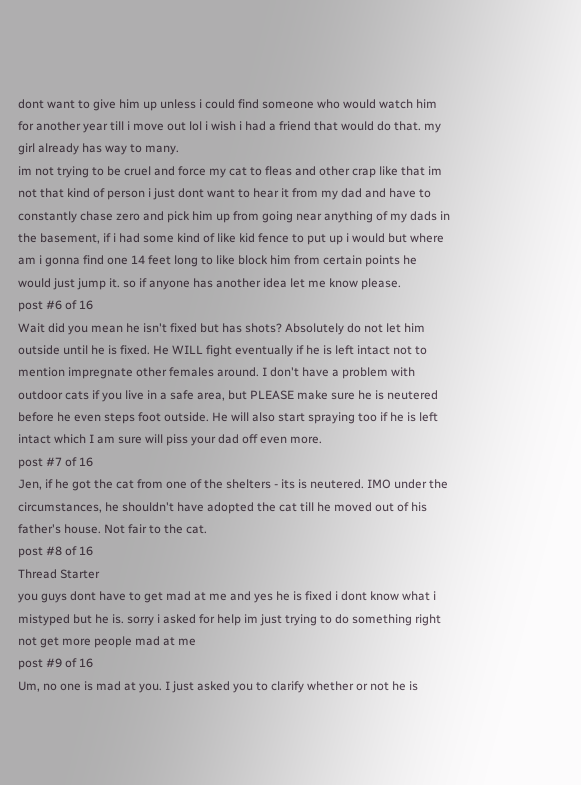dont want to give him up unless i could find someone who would watch him for another year till i move out lol i wish i had a friend that would do that. my girl already has way to many.
im not trying to be cruel and force my cat to fleas and other crap like that im not that kind of person i just dont want to hear it from my dad and have to constantly chase zero and pick him up from going near anything of my dads in the basement, if i had some kind of like kid fence to put up i would but where am i gonna find one 14 feet long to like block him from certain points he would just jump it. so if anyone has another idea let me know please.
post #6 of 16
Wait did you mean he isn't fixed but has shots? Absolutely do not let him outside until he is fixed. He WILL fight eventually if he is left intact not to mention impregnate other females around. I don't have a problem with outdoor cats if you live in a safe area, but PLEASE make sure he is neutered before he even steps foot outside. He will also start spraying too if he is left intact which I am sure will piss your dad off even more.
post #7 of 16
Jen, if he got the cat from one of the shelters - its is neutered. IMO under the circumstances, he shouldn't have adopted the cat till he moved out of his father's house. Not fair to the cat.
post #8 of 16
Thread Starter
you guys dont have to get mad at me and yes he is fixed i dont know what i mistyped but he is. sorry i asked for help im just trying to do something right not get more people mad at me
post #9 of 16
Um, no one is mad at you. I just asked you to clarify whether or not he is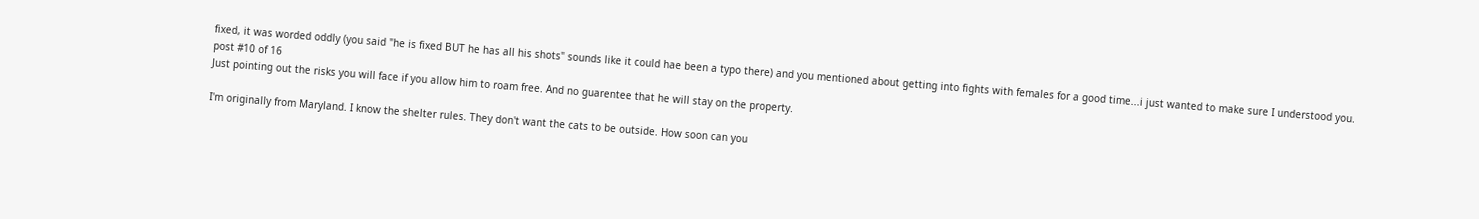fixed, it was worded oddly (you said "he is fixed BUT he has all his shots" sounds like it could hae been a typo there) and you mentioned about getting into fights with females for a good time...i just wanted to make sure I understood you.
post #10 of 16
Just pointing out the risks you will face if you allow him to roam free. And no guarentee that he will stay on the property.

I'm originally from Maryland. I know the shelter rules. They don't want the cats to be outside. How soon can you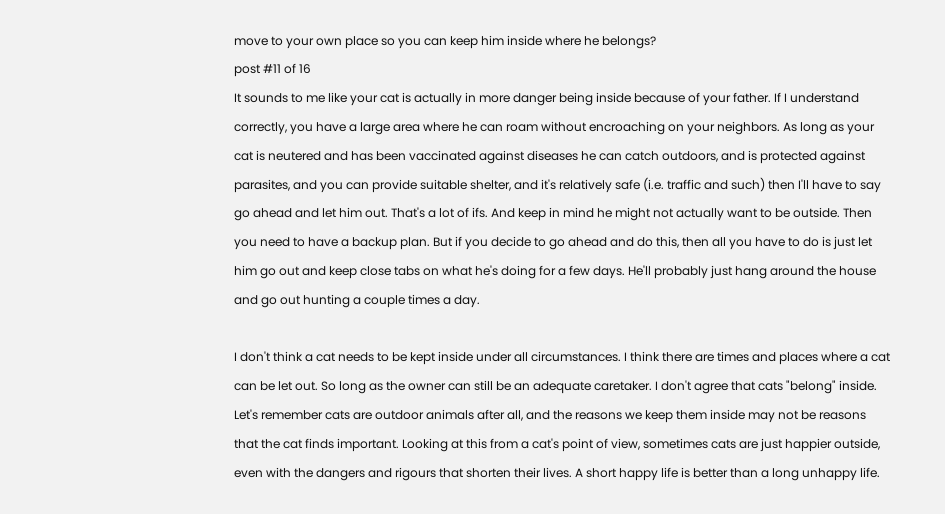move to your own place so you can keep him inside where he belongs?
post #11 of 16
It sounds to me like your cat is actually in more danger being inside because of your father. If I understand correctly, you have a large area where he can roam without encroaching on your neighbors. As long as your cat is neutered and has been vaccinated against diseases he can catch outdoors, and is protected against parasites, and you can provide suitable shelter, and it's relatively safe (i.e. traffic and such) then I'll have to say go ahead and let him out. That's a lot of ifs. And keep in mind he might not actually want to be outside. Then you need to have a backup plan. But if you decide to go ahead and do this, then all you have to do is just let him go out and keep close tabs on what he's doing for a few days. He'll probably just hang around the house and go out hunting a couple times a day.

I don't think a cat needs to be kept inside under all circumstances. I think there are times and places where a cat can be let out. So long as the owner can still be an adequate caretaker. I don't agree that cats "belong" inside. Let's remember cats are outdoor animals after all, and the reasons we keep them inside may not be reasons that the cat finds important. Looking at this from a cat's point of view, sometimes cats are just happier outside, even with the dangers and rigours that shorten their lives. A short happy life is better than a long unhappy life.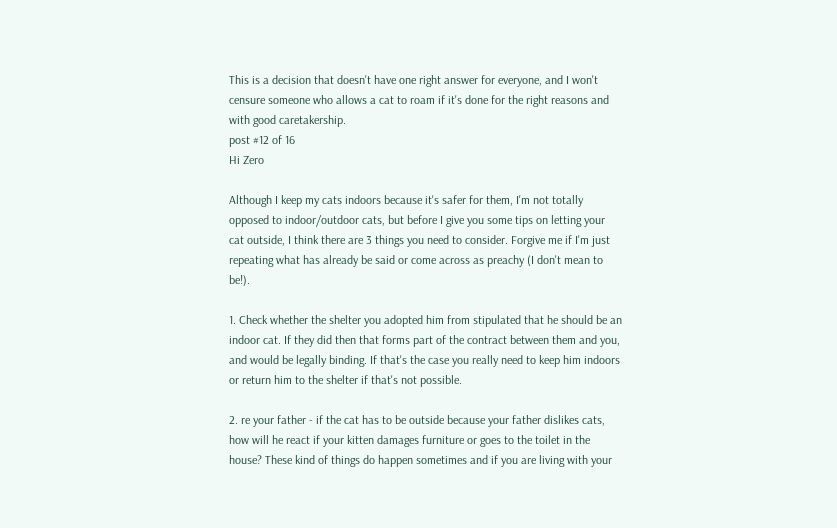This is a decision that doesn't have one right answer for everyone, and I won't censure someone who allows a cat to roam if it's done for the right reasons and with good caretakership.
post #12 of 16
Hi Zero

Although I keep my cats indoors because it's safer for them, I'm not totally opposed to indoor/outdoor cats, but before I give you some tips on letting your cat outside, I think there are 3 things you need to consider. Forgive me if I'm just repeating what has already be said or come across as preachy (I don't mean to be!).

1. Check whether the shelter you adopted him from stipulated that he should be an indoor cat. If they did then that forms part of the contract between them and you, and would be legally binding. If that's the case you really need to keep him indoors or return him to the shelter if that's not possible.

2. re your father - if the cat has to be outside because your father dislikes cats, how will he react if your kitten damages furniture or goes to the toilet in the house? These kind of things do happen sometimes and if you are living with your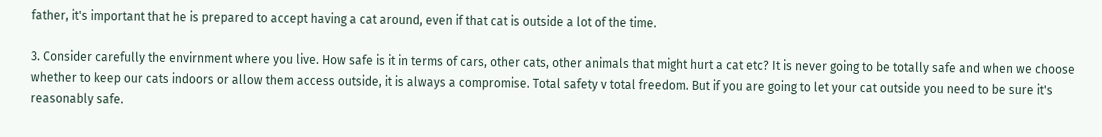father, it's important that he is prepared to accept having a cat around, even if that cat is outside a lot of the time.

3. Consider carefully the envirnment where you live. How safe is it in terms of cars, other cats, other animals that might hurt a cat etc? It is never going to be totally safe and when we choose whether to keep our cats indoors or allow them access outside, it is always a compromise. Total safety v total freedom. But if you are going to let your cat outside you need to be sure it's reasonably safe.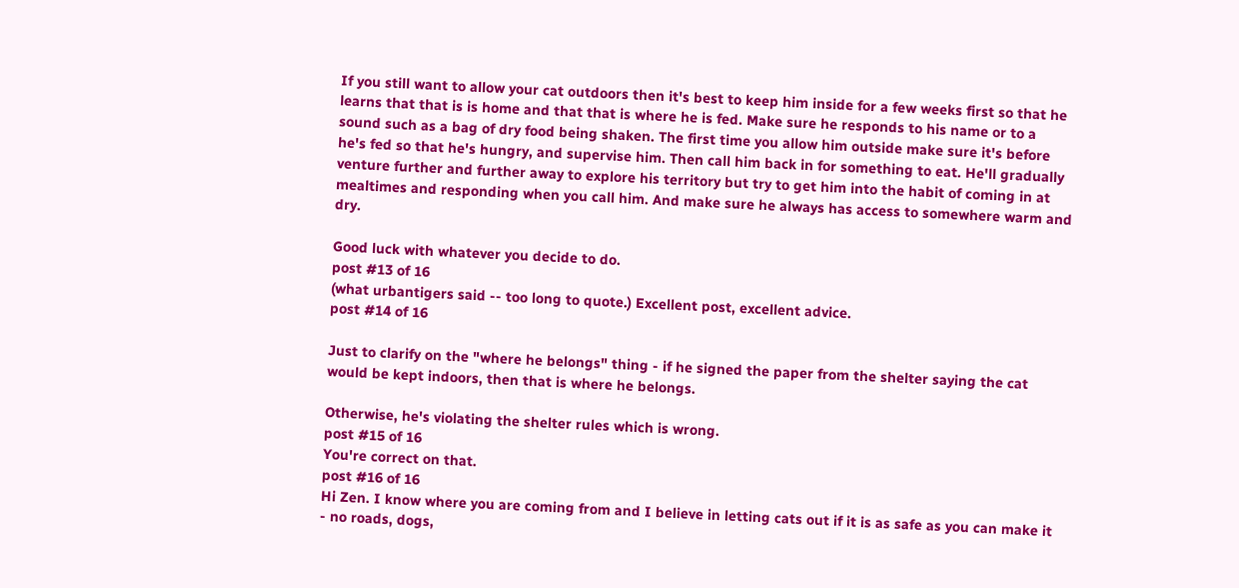If you still want to allow your cat outdoors then it's best to keep him inside for a few weeks first so that he learns that that is is home and that that is where he is fed. Make sure he responds to his name or to a sound such as a bag of dry food being shaken. The first time you allow him outside make sure it's before he's fed so that he's hungry, and supervise him. Then call him back in for something to eat. He'll gradually venture further and further away to explore his territory but try to get him into the habit of coming in at mealtimes and responding when you call him. And make sure he always has access to somewhere warm and dry.

Good luck with whatever you decide to do.
post #13 of 16
(what urbantigers said -- too long to quote.) Excellent post, excellent advice.
post #14 of 16

Just to clarify on the "where he belongs" thing - if he signed the paper from the shelter saying the cat would be kept indoors, then that is where he belongs.

Otherwise, he's violating the shelter rules which is wrong.
post #15 of 16
You're correct on that.
post #16 of 16
Hi Zen. I know where you are coming from and I believe in letting cats out if it is as safe as you can make it - no roads, dogs,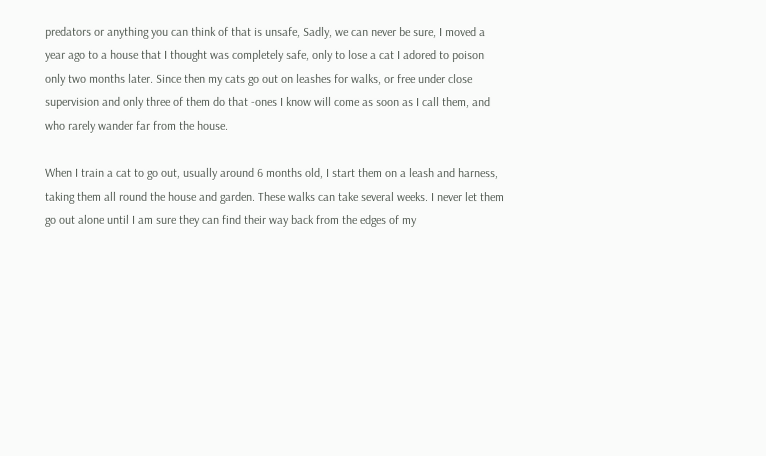predators or anything you can think of that is unsafe, Sadly, we can never be sure, I moved a year ago to a house that I thought was completely safe, only to lose a cat I adored to poison only two months later. Since then my cats go out on leashes for walks, or free under close supervision and only three of them do that -ones I know will come as soon as I call them, and who rarely wander far from the house.

When I train a cat to go out, usually around 6 months old, I start them on a leash and harness, taking them all round the house and garden. These walks can take several weeks. I never let them go out alone until I am sure they can find their way back from the edges of my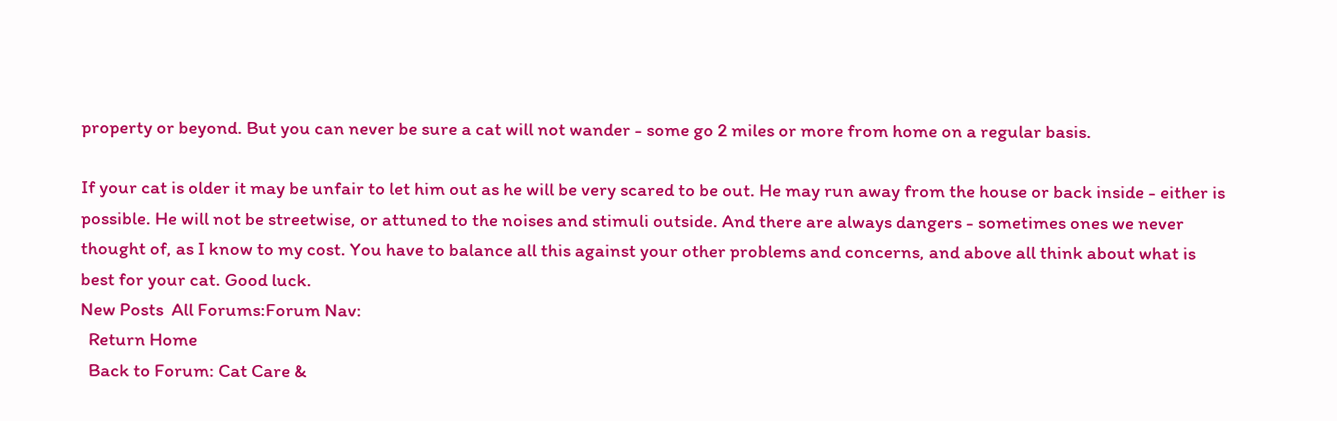property or beyond. But you can never be sure a cat will not wander - some go 2 miles or more from home on a regular basis.

If your cat is older it may be unfair to let him out as he will be very scared to be out. He may run away from the house or back inside - either is possible. He will not be streetwise, or attuned to the noises and stimuli outside. And there are always dangers - sometimes ones we never thought of, as I know to my cost. You have to balance all this against your other problems and concerns, and above all think about what is best for your cat. Good luck.
New Posts  All Forums:Forum Nav:
  Return Home
  Back to Forum: Cat Care &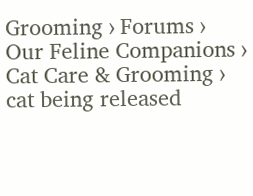Grooming › Forums › Our Feline Companions › Cat Care & Grooming › cat being released